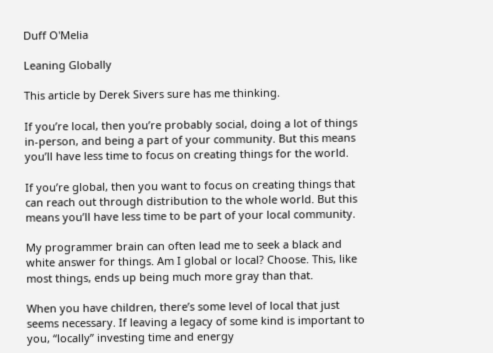Duff O'Melia

Leaning Globally

This article by Derek Sivers sure has me thinking.

If you’re local, then you’re probably social, doing a lot of things in-person, and being a part of your community. But this means you’ll have less time to focus on creating things for the world.

If you’re global, then you want to focus on creating things that can reach out through distribution to the whole world. But this means you’ll have less time to be part of your local community.

My programmer brain can often lead me to seek a black and white answer for things. Am I global or local? Choose. This, like most things, ends up being much more gray than that.

When you have children, there’s some level of local that just seems necessary. If leaving a legacy of some kind is important to you, “locally” investing time and energy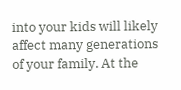into your kids will likely affect many generations of your family. At the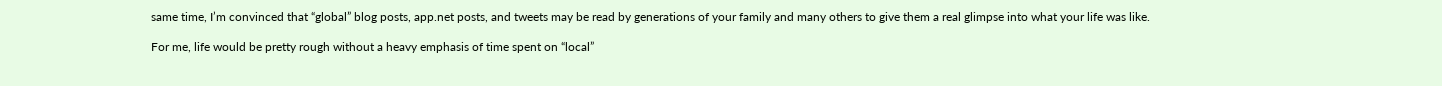same time, I’m convinced that “global” blog posts, app.net posts, and tweets may be read by generations of your family and many others to give them a real glimpse into what your life was like.

For me, life would be pretty rough without a heavy emphasis of time spent on “local”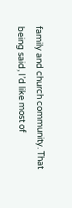family and church community. That being said, I’d like most of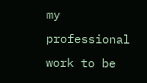my professional work to be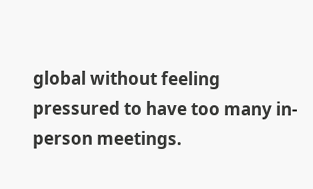global without feeling pressured to have too many in-person meetings.